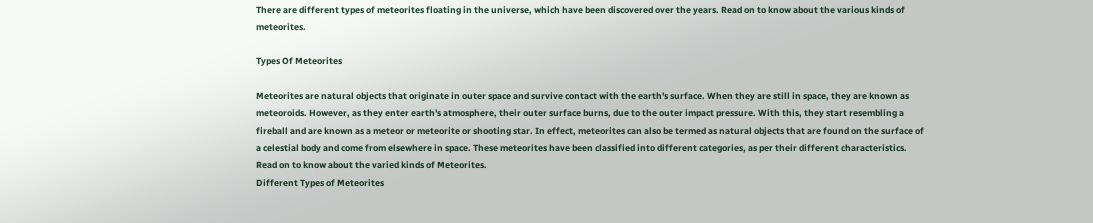There are different types of meteorites floating in the universe, which have been discovered over the years. Read on to know about the various kinds of meteorites.

Types Of Meteorites

Meteorites are natural objects that originate in outer space and survive contact with the earth's surface. When they are still in space, they are known as meteoroids. However, as they enter earth's atmosphere, their outer surface burns, due to the outer impact pressure. With this, they start resembling a fireball and are known as a meteor or meteorite or shooting star. In effect, meteorites can also be termed as natural objects that are found on the surface of a celestial body and come from elsewhere in space. These meteorites have been classified into different categories, as per their different characteristics. Read on to know about the varied kinds of Meteorites.
Different Types of Meteorites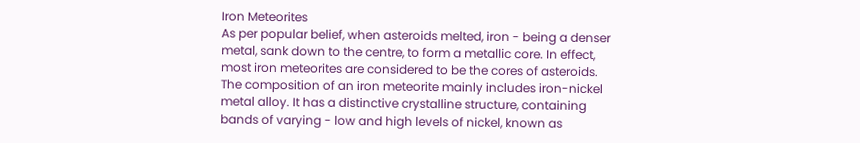Iron Meteorites
As per popular belief, when asteroids melted, iron - being a denser metal, sank down to the centre, to form a metallic core. In effect, most iron meteorites are considered to be the cores of asteroids. The composition of an iron meteorite mainly includes iron-nickel metal alloy. It has a distinctive crystalline structure, containing bands of varying - low and high levels of nickel, known as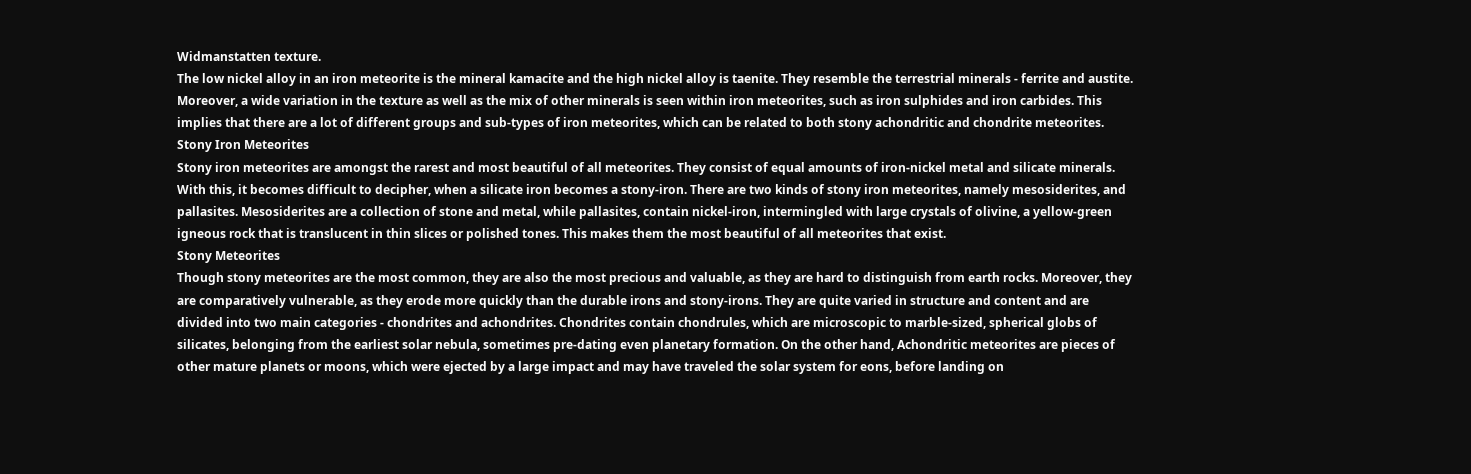Widmanstatten texture.
The low nickel alloy in an iron meteorite is the mineral kamacite and the high nickel alloy is taenite. They resemble the terrestrial minerals - ferrite and austite. Moreover, a wide variation in the texture as well as the mix of other minerals is seen within iron meteorites, such as iron sulphides and iron carbides. This implies that there are a lot of different groups and sub-types of iron meteorites, which can be related to both stony achondritic and chondrite meteorites.
Stony Iron Meteorites
Stony iron meteorites are amongst the rarest and most beautiful of all meteorites. They consist of equal amounts of iron-nickel metal and silicate minerals. With this, it becomes difficult to decipher, when a silicate iron becomes a stony-iron. There are two kinds of stony iron meteorites, namely mesosiderites, and pallasites. Mesosiderites are a collection of stone and metal, while pallasites, contain nickel-iron, intermingled with large crystals of olivine, a yellow-green igneous rock that is translucent in thin slices or polished tones. This makes them the most beautiful of all meteorites that exist.
Stony Meteorites
Though stony meteorites are the most common, they are also the most precious and valuable, as they are hard to distinguish from earth rocks. Moreover, they are comparatively vulnerable, as they erode more quickly than the durable irons and stony-irons. They are quite varied in structure and content and are divided into two main categories - chondrites and achondrites. Chondrites contain chondrules, which are microscopic to marble-sized, spherical globs of silicates, belonging from the earliest solar nebula, sometimes pre-dating even planetary formation. On the other hand, Achondritic meteorites are pieces of other mature planets or moons, which were ejected by a large impact and may have traveled the solar system for eons, before landing on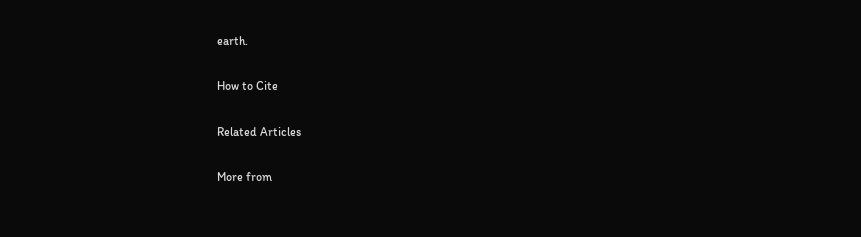earth.

How to Cite

Related Articles

More from